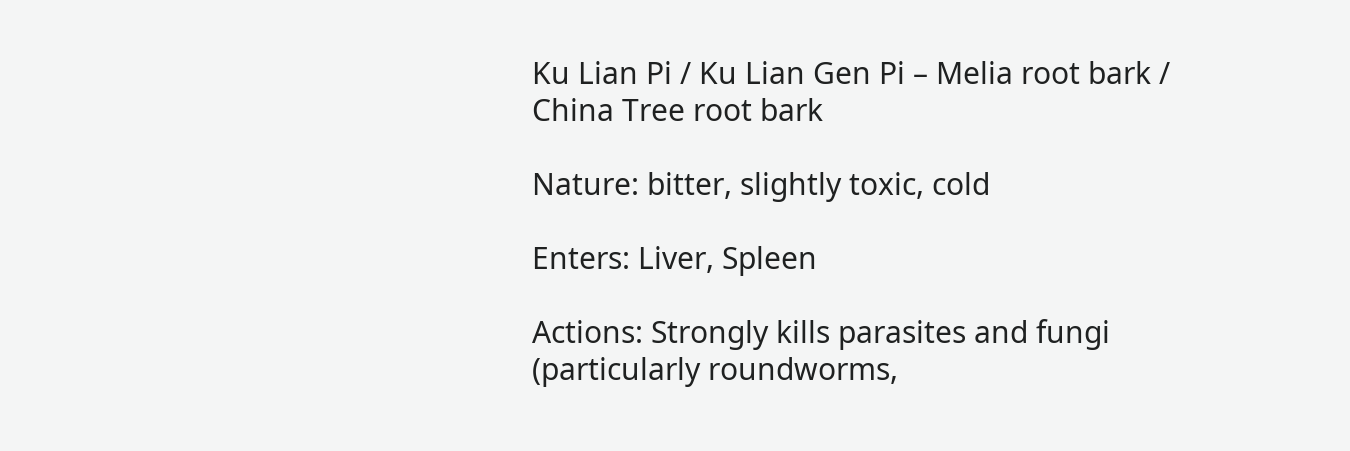Ku Lian Pi / Ku Lian Gen Pi – Melia root bark / China Tree root bark

Nature: bitter, slightly toxic, cold

Enters: Liver, Spleen

Actions: Strongly kills parasites and fungi (particularly roundworms,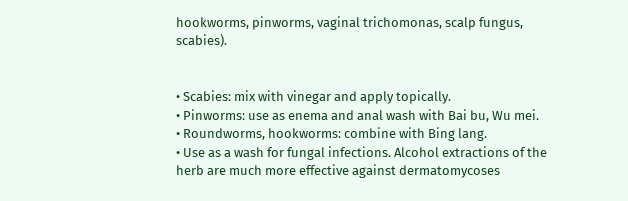hookworms, pinworms, vaginal trichomonas, scalp fungus, scabies).


• Scabies: mix with vinegar and apply topically.
• Pinworms: use as enema and anal wash with Bai bu, Wu mei.
• Roundworms, hookworms: combine with Bing lang.
• Use as a wash for fungal infections. Alcohol extractions of the herb are much more effective against dermatomycoses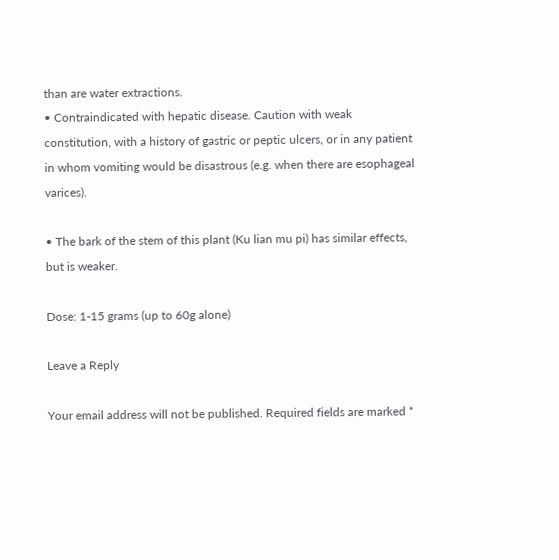than are water extractions.
• Contraindicated with hepatic disease. Caution with weak constitution, with a history of gastric or peptic ulcers, or in any patient in whom vomiting would be disastrous (e.g. when there are esophageal varices).

• The bark of the stem of this plant (Ku lian mu pi) has similar effects, but is weaker.

Dose: 1-15 grams (up to 60g alone)

Leave a Reply

Your email address will not be published. Required fields are marked *